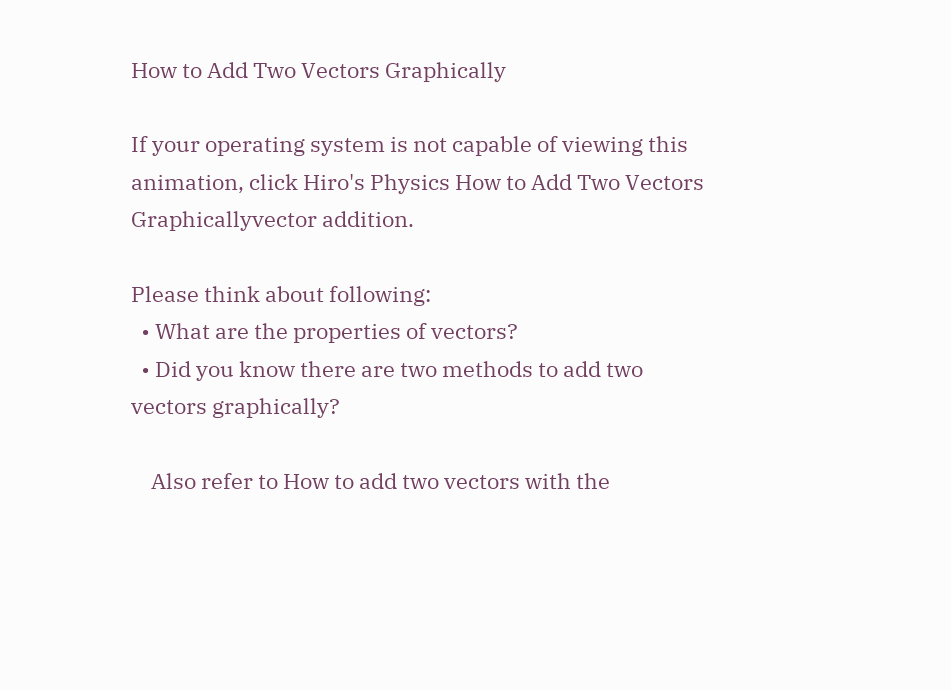How to Add Two Vectors Graphically

If your operating system is not capable of viewing this animation, click Hiro's Physics How to Add Two Vectors Graphicallyvector addition.

Please think about following:
  • What are the properties of vectors?
  • Did you know there are two methods to add two vectors graphically?

    Also refer to How to add two vectors with the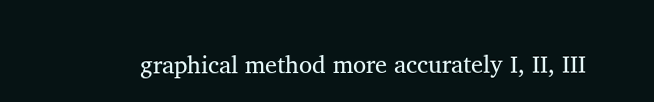graphical method more accurately I, II, III